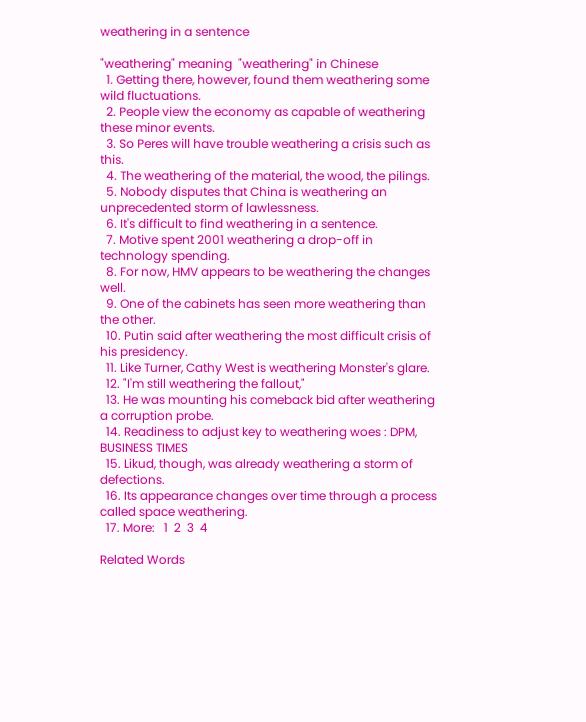weathering in a sentence

"weathering" meaning  "weathering" in Chinese
  1. Getting there, however, found them weathering some wild fluctuations.
  2. People view the economy as capable of weathering these minor events.
  3. So Peres will have trouble weathering a crisis such as this.
  4. The weathering of the material, the wood, the pilings.
  5. Nobody disputes that China is weathering an unprecedented storm of lawlessness.
  6. It's difficult to find weathering in a sentence.
  7. Motive spent 2001 weathering a drop-off in technology spending.
  8. For now, HMV appears to be weathering the changes well.
  9. One of the cabinets has seen more weathering than the other.
  10. Putin said after weathering the most difficult crisis of his presidency.
  11. Like Turner, Cathy West is weathering Monster's glare.
  12. "I'm still weathering the fallout,"
  13. He was mounting his comeback bid after weathering a corruption probe.
  14. Readiness to adjust key to weathering woes : DPM, BUSINESS TIMES
  15. Likud, though, was already weathering a storm of defections.
  16. Its appearance changes over time through a process called space weathering.
  17. More:   1  2  3  4

Related Words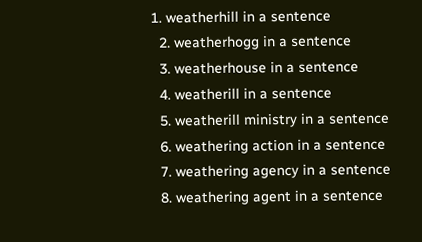1. weatherhill in a sentence
  2. weatherhogg in a sentence
  3. weatherhouse in a sentence
  4. weatherill in a sentence
  5. weatherill ministry in a sentence
  6. weathering action in a sentence
  7. weathering agency in a sentence
  8. weathering agent in a sentence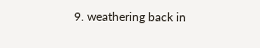9. weathering back in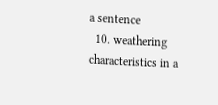a sentence
  10. weathering characteristics in a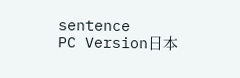sentence
PC Version日本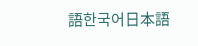語한국어日本語